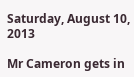Saturday, August 10, 2013

Mr Cameron gets in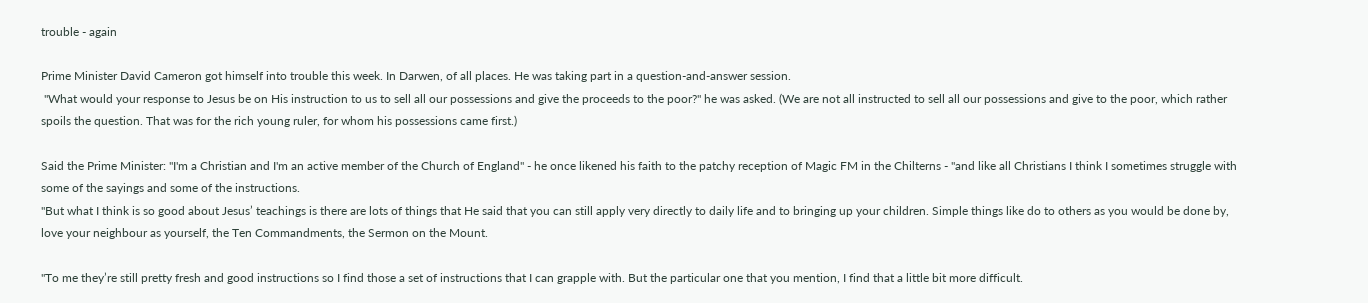trouble - again

Prime Minister David Cameron got himself into trouble this week. In Darwen, of all places. He was taking part in a question-and-answer session.
 "What would your response to Jesus be on His instruction to us to sell all our possessions and give the proceeds to the poor?" he was asked. (We are not all instructed to sell all our possessions and give to the poor, which rather spoils the question. That was for the rich young ruler, for whom his possessions came first.)

Said the Prime Minister: "I'm a Christian and I'm an active member of the Church of England" - he once likened his faith to the patchy reception of Magic FM in the Chilterns - "and like all Christians I think I sometimes struggle with some of the sayings and some of the instructions.
"But what I think is so good about Jesus’ teachings is there are lots of things that He said that you can still apply very directly to daily life and to bringing up your children. Simple things like do to others as you would be done by, love your neighbour as yourself, the Ten Commandments, the Sermon on the Mount.

"To me they’re still pretty fresh and good instructions so I find those a set of instructions that I can grapple with. But the particular one that you mention, I find that a little bit more difficult.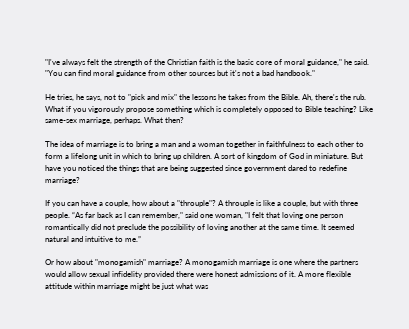"I've always felt the strength of the Christian faith is the basic core of moral guidance," he said. "You can find moral guidance from other sources but it's not a bad handbook."

He tries, he says, not to "pick and mix" the lessons he takes from the Bible. Ah, there's the rub. What if you vigorously propose something which is completely opposed to Bible teaching? Like same-sex marriage, perhaps. What then?

The idea of marriage is to bring a man and a woman together in faithfulness to each other to form a lifelong unit in which to bring up children. A sort of kingdom of God in miniature. But have you noticed the things that are being suggested since government dared to redefine marriage?

If you can have a couple, how about a "throuple"? A throuple is like a couple, but with three people. “As far back as I can remember," said one woman, "I felt that loving one person romantically did not preclude the possibility of loving another at the same time. It seemed natural and intuitive to me.”

Or how about "monogamish" marriage? A monogamish marriage is one where the partners would allow sexual infidelity provided there were honest admissions of it. A more flexible attitude within marriage might be just what was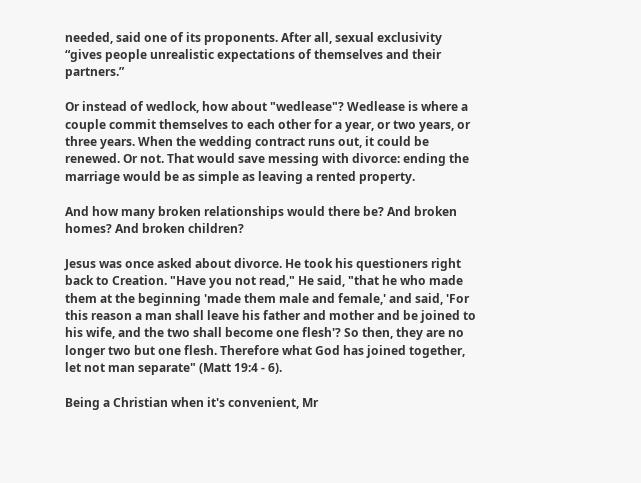needed, said one of its proponents. After all, sexual exclusivity “gives people unrealistic expectations of themselves and their partners.”

Or instead of wedlock, how about "wedlease"? Wedlease is where a couple commit themselves to each other for a year, or two years, or three years. When the wedding contract runs out, it could be renewed. Or not. That would save messing with divorce: ending the marriage would be as simple as leaving a rented property.

And how many broken relationships would there be? And broken homes? And broken children?

Jesus was once asked about divorce. He took his questioners right back to Creation. "Have you not read," He said, "that he who made them at the beginning 'made them male and female,' and said, 'For this reason a man shall leave his father and mother and be joined to his wife, and the two shall become one flesh'? So then, they are no longer two but one flesh. Therefore what God has joined together, let not man separate" (Matt 19:4 - 6).

Being a Christian when it's convenient, Mr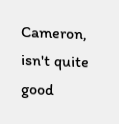Cameron, isn't quite good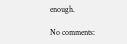enough.

No comments: